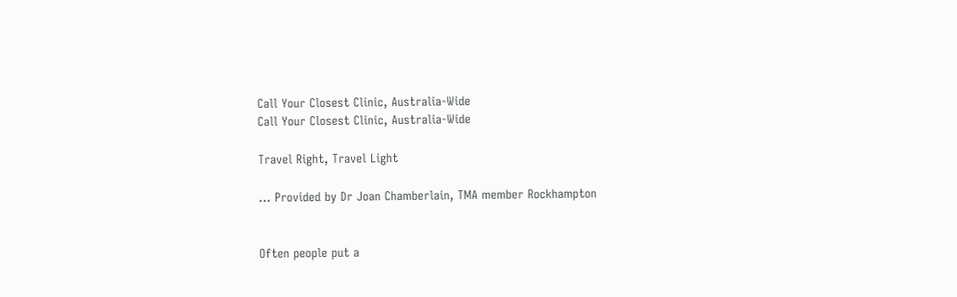Call Your Closest Clinic, Australia-Wide
Call Your Closest Clinic, Australia-Wide

Travel Right, Travel Light

... Provided by Dr Joan Chamberlain, TMA member Rockhampton


Often people put a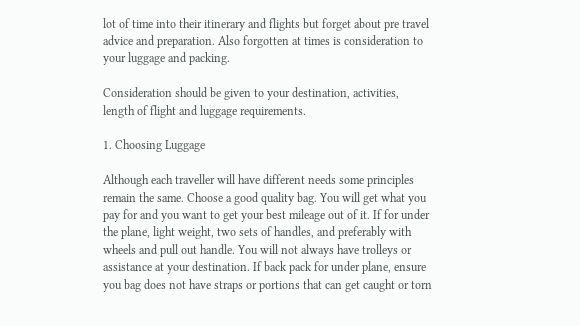lot of time into their itinerary and flights but forget about pre travel advice and preparation. Also forgotten at times is consideration to your luggage and packing.

Consideration should be given to your destination, activities, length of flight and luggage requirements.

1. Choosing Luggage

Although each traveller will have different needs some principles remain the same. Choose a good quality bag. You will get what you pay for and you want to get your best mileage out of it. If for under the plane, light weight, two sets of handles, and preferably with wheels and pull out handle. You will not always have trolleys or assistance at your destination. If back pack for under plane, ensure you bag does not have straps or portions that can get caught or torn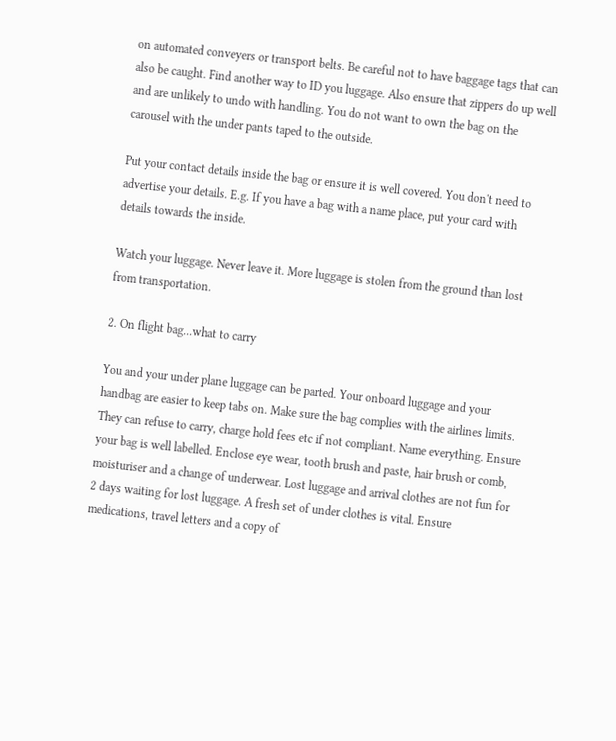on automated conveyers or transport belts. Be careful not to have baggage tags that can also be caught. Find another way to ID you luggage. Also ensure that zippers do up well and are unlikely to undo with handling. You do not want to own the bag on the carousel with the under pants taped to the outside.

Put your contact details inside the bag or ensure it is well covered. You don't need to advertise your details. E.g. If you have a bag with a name place, put your card with details towards the inside.

Watch your luggage. Never leave it. More luggage is stolen from the ground than lost from transportation.

2. On flight bag...what to carry

You and your under plane luggage can be parted. Your onboard luggage and your handbag are easier to keep tabs on. Make sure the bag complies with the airlines limits. They can refuse to carry, charge hold fees etc if not compliant. Name everything. Ensure your bag is well labelled. Enclose eye wear, tooth brush and paste, hair brush or comb, moisturiser and a change of underwear. Lost luggage and arrival clothes are not fun for 2 days waiting for lost luggage. A fresh set of under clothes is vital. Ensure medications, travel letters and a copy of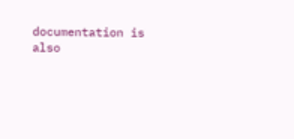documentation is also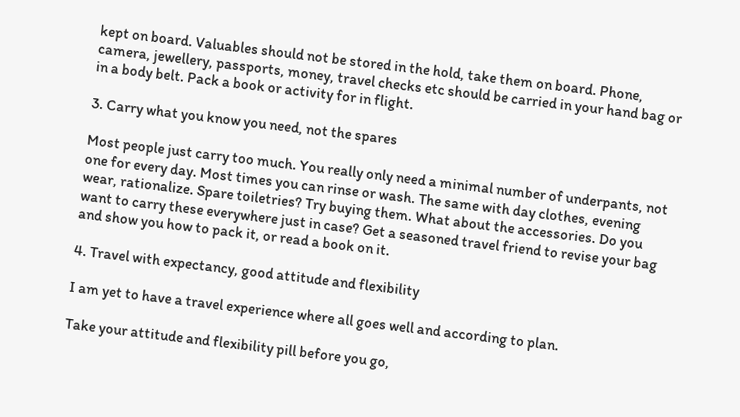kept on board. Valuables should not be stored in the hold, take them on board. Phone, camera, jewellery, passports, money, travel checks etc should be carried in your hand bag or in a body belt. Pack a book or activity for in flight.

3. Carry what you know you need, not the spares

Most people just carry too much. You really only need a minimal number of underpants, not one for every day. Most times you can rinse or wash. The same with day clothes, evening wear, rationalize. Spare toiletries? Try buying them. What about the accessories. Do you want to carry these everywhere just in case? Get a seasoned travel friend to revise your bag and show you how to pack it, or read a book on it.

4. Travel with expectancy, good attitude and flexibility

I am yet to have a travel experience where all goes well and according to plan.

Take your attitude and flexibility pill before you go,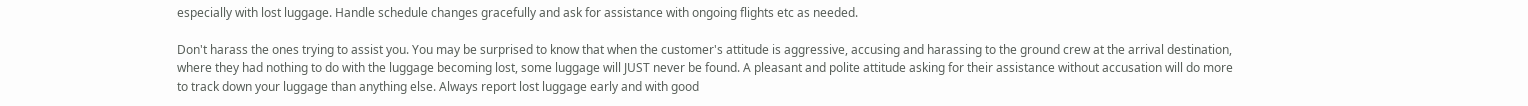especially with lost luggage. Handle schedule changes gracefully and ask for assistance with ongoing flights etc as needed.

Don't harass the ones trying to assist you. You may be surprised to know that when the customer's attitude is aggressive, accusing and harassing to the ground crew at the arrival destination, where they had nothing to do with the luggage becoming lost, some luggage will JUST never be found. A pleasant and polite attitude asking for their assistance without accusation will do more to track down your luggage than anything else. Always report lost luggage early and with good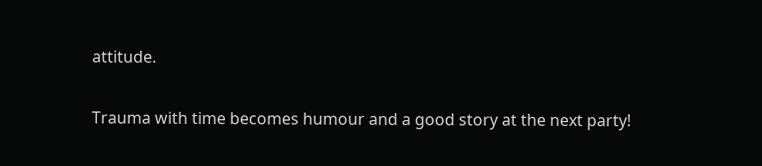attitude.

Trauma with time becomes humour and a good story at the next party!